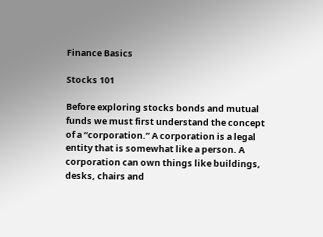Finance Basics

Stocks 101

Before exploring stocks bonds and mutual funds we must first understand the concept of a “corporation.” A corporation is a legal entity that is somewhat like a person. A corporation can own things like buildings, desks, chairs and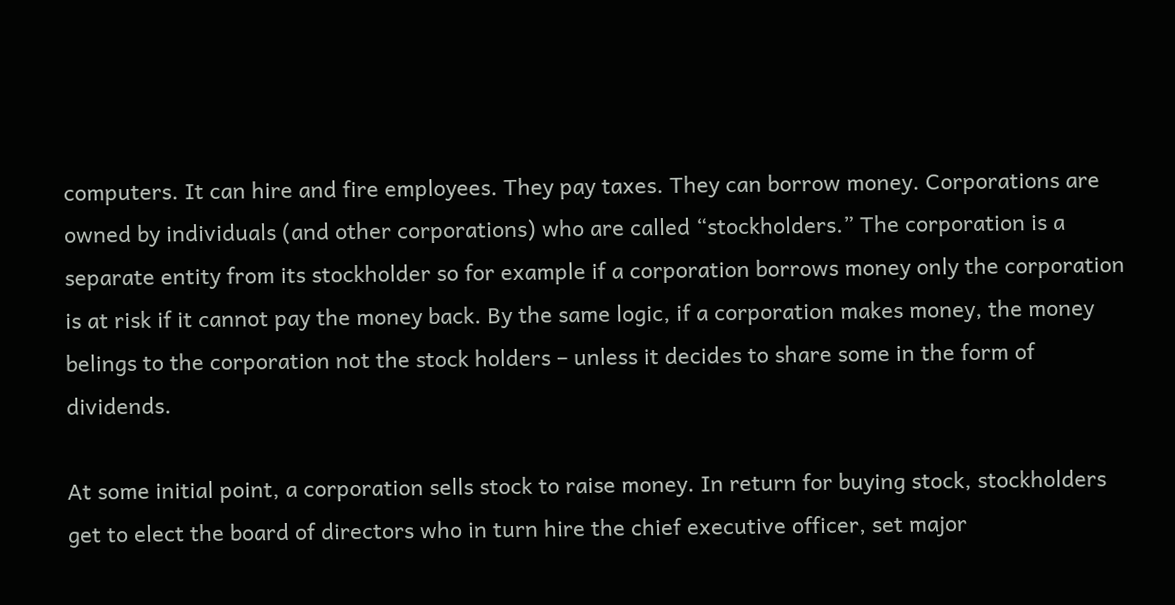computers. It can hire and fire employees. They pay taxes. They can borrow money. Corporations are owned by individuals (and other corporations) who are called “stockholders.” The corporation is a separate entity from its stockholder so for example if a corporation borrows money only the corporation is at risk if it cannot pay the money back. By the same logic, if a corporation makes money, the money belings to the corporation not the stock holders – unless it decides to share some in the form of dividends.

At some initial point, a corporation sells stock to raise money. In return for buying stock, stockholders get to elect the board of directors who in turn hire the chief executive officer, set major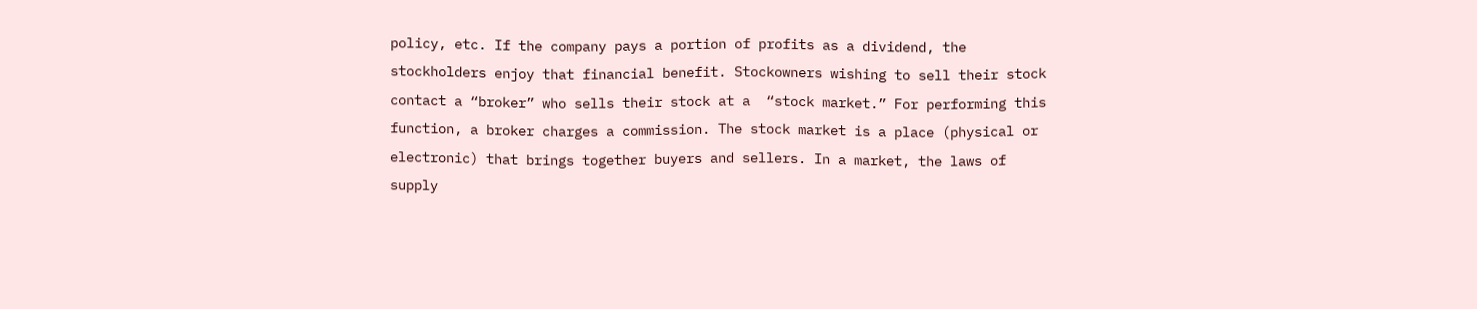policy, etc. If the company pays a portion of profits as a dividend, the stockholders enjoy that financial benefit. Stockowners wishing to sell their stock contact a “broker” who sells their stock at a  “stock market.” For performing this function, a broker charges a commission. The stock market is a place (physical or electronic) that brings together buyers and sellers. In a market, the laws of supply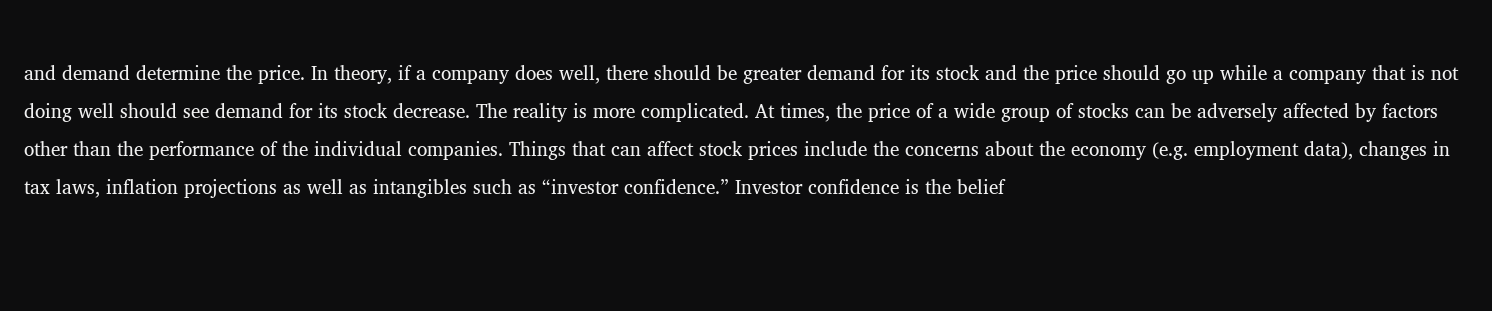and demand determine the price. In theory, if a company does well, there should be greater demand for its stock and the price should go up while a company that is not doing well should see demand for its stock decrease. The reality is more complicated. At times, the price of a wide group of stocks can be adversely affected by factors other than the performance of the individual companies. Things that can affect stock prices include the concerns about the economy (e.g. employment data), changes in tax laws, inflation projections as well as intangibles such as “investor confidence.” Investor confidence is the belief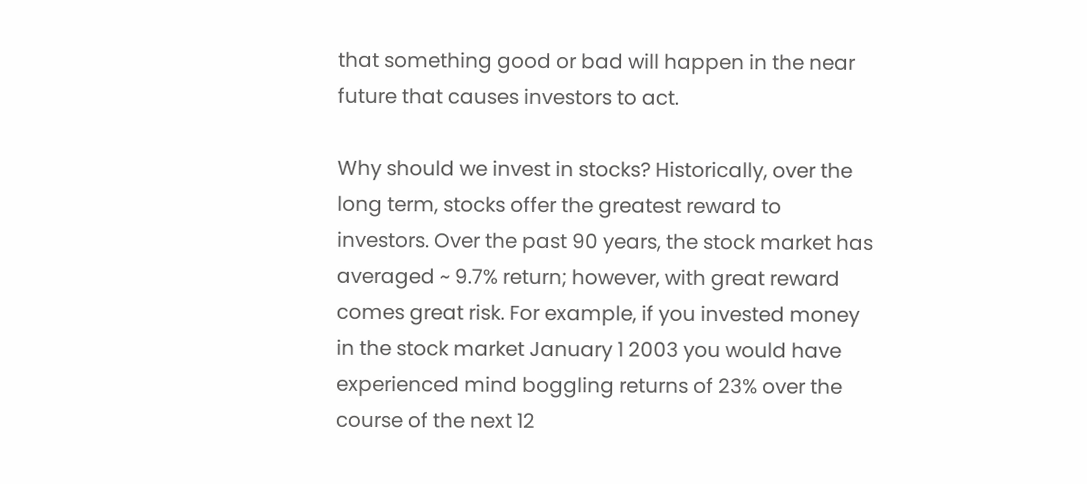that something good or bad will happen in the near future that causes investors to act.

Why should we invest in stocks? Historically, over the long term, stocks offer the greatest reward to investors. Over the past 90 years, the stock market has averaged ~ 9.7% return; however, with great reward comes great risk. For example, if you invested money in the stock market January 1 2003 you would have experienced mind boggling returns of 23% over the course of the next 12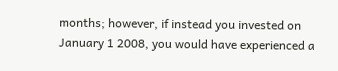months; however, if instead you invested on January 1 2008, you would have experienced a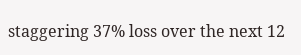staggering 37% loss over the next 12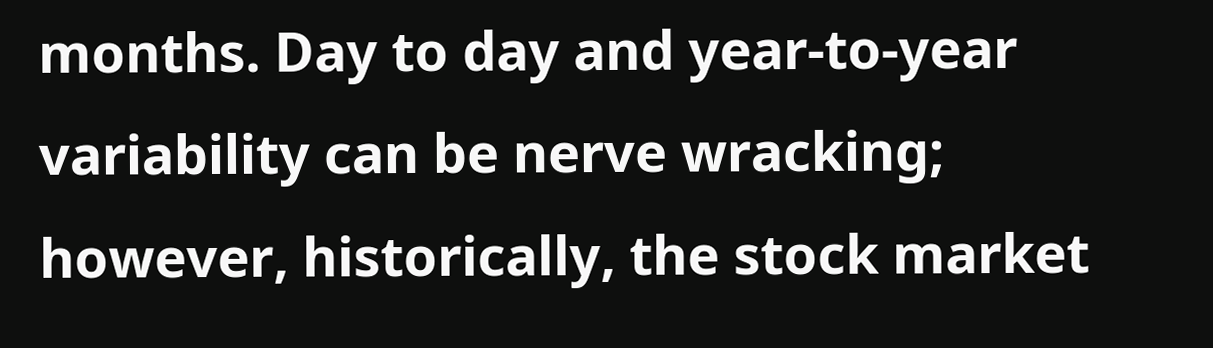months. Day to day and year-to-year variability can be nerve wracking; however, historically, the stock market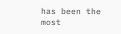has been the most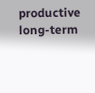productive long-term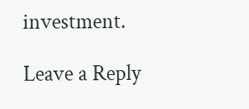investment.

Leave a Reply